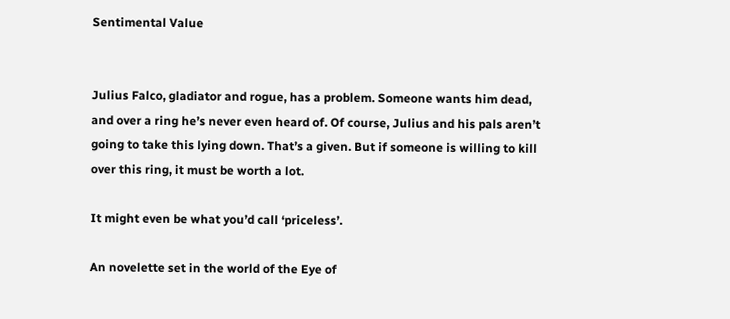Sentimental Value


Julius Falco, gladiator and rogue, has a problem. Someone wants him dead, and over a ring he’s never even heard of. Of course, Julius and his pals aren’t going to take this lying down. That’s a given. But if someone is willing to kill over this ring, it must be worth a lot.

It might even be what you’d call ‘priceless’.

An novelette set in the world of the Eye of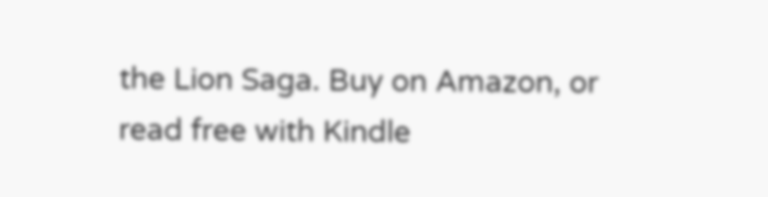the Lion Saga. Buy on Amazon, or read free with Kindle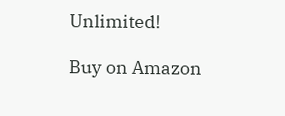Unlimited!

Buy on Amazon